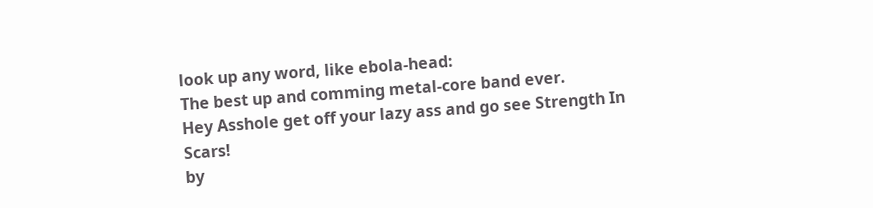look up any word, like ebola-head:
The best up and comming metal-core band ever.
Hey Asshole get off your lazy ass and go see Strength In Scars!
by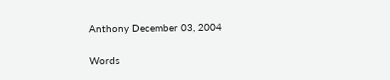Anthony December 03, 2004

Words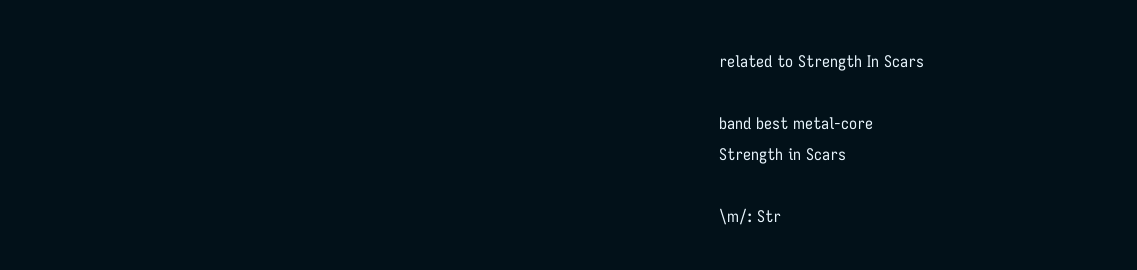related to Strength In Scars

band best metal-core
Strength in Scars

\m/: Str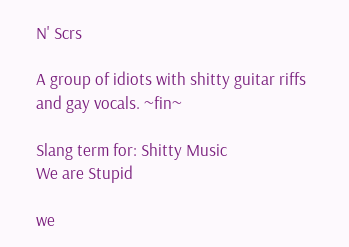N' Scrs

A group of idiots with shitty guitar riffs and gay vocals. ~fin~

Slang term for: Shitty Music
We are Stupid

we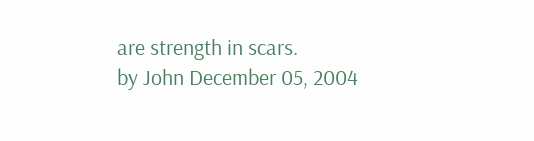are strength in scars.
by John December 05, 2004